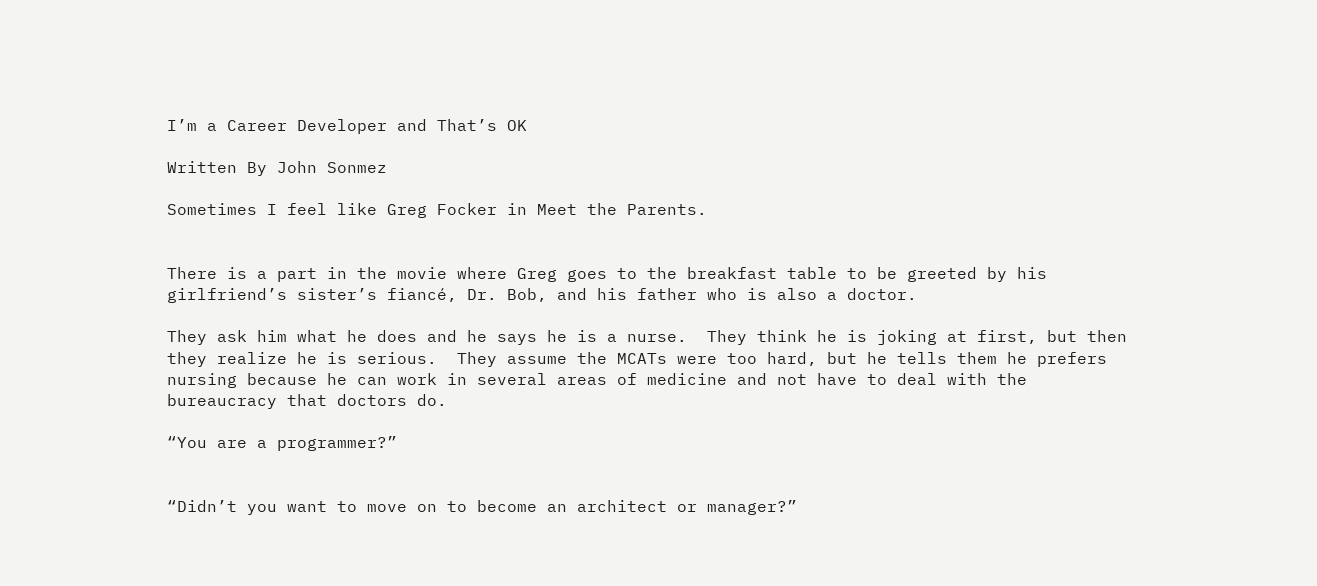I’m a Career Developer and That’s OK

Written By John Sonmez

Sometimes I feel like Greg Focker in Meet the Parents.


There is a part in the movie where Greg goes to the breakfast table to be greeted by his girlfriend’s sister’s fiancé, Dr. Bob, and his father who is also a doctor.

They ask him what he does and he says he is a nurse.  They think he is joking at first, but then they realize he is serious.  They assume the MCATs were too hard, but he tells them he prefers nursing because he can work in several areas of medicine and not have to deal with the bureaucracy that doctors do.

“You are a programmer?”


“Didn’t you want to move on to become an architect or manager?”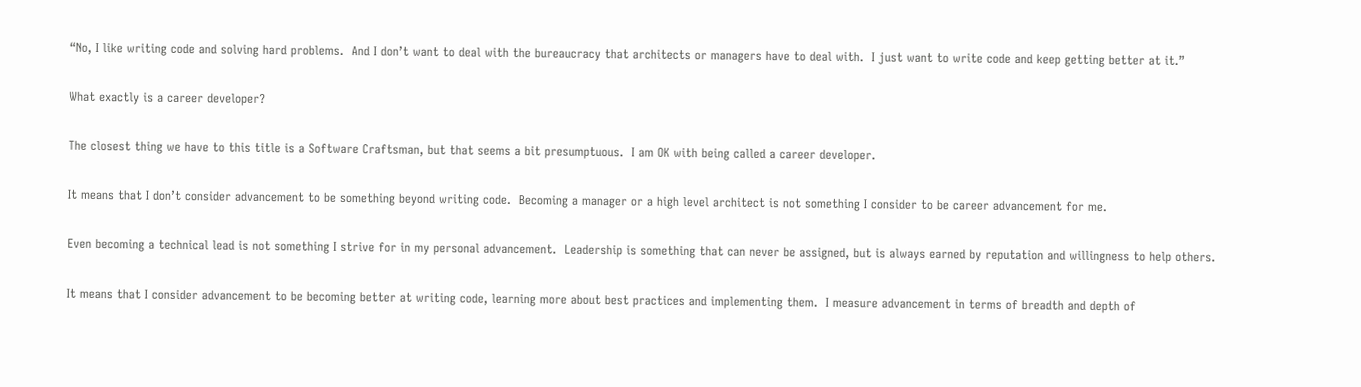“No, I like writing code and solving hard problems.  And I don’t want to deal with the bureaucracy that architects or managers have to deal with.  I just want to write code and keep getting better at it.”

What exactly is a career developer?

The closest thing we have to this title is a Software Craftsman, but that seems a bit presumptuous.  I am OK with being called a career developer.

It means that I don’t consider advancement to be something beyond writing code.  Becoming a manager or a high level architect is not something I consider to be career advancement for me.

Even becoming a technical lead is not something I strive for in my personal advancement.  Leadership is something that can never be assigned, but is always earned by reputation and willingness to help others.

It means that I consider advancement to be becoming better at writing code, learning more about best practices and implementing them.  I measure advancement in terms of breadth and depth of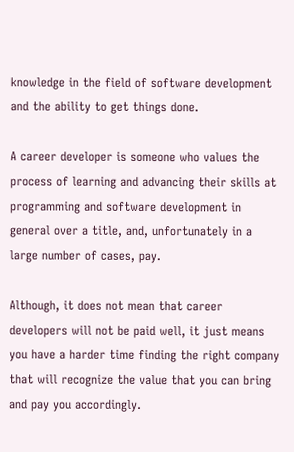knowledge in the field of software development and the ability to get things done.

A career developer is someone who values the process of learning and advancing their skills at programming and software development in general over a title, and, unfortunately in a large number of cases, pay.

Although, it does not mean that career developers will not be paid well, it just means you have a harder time finding the right company that will recognize the value that you can bring and pay you accordingly.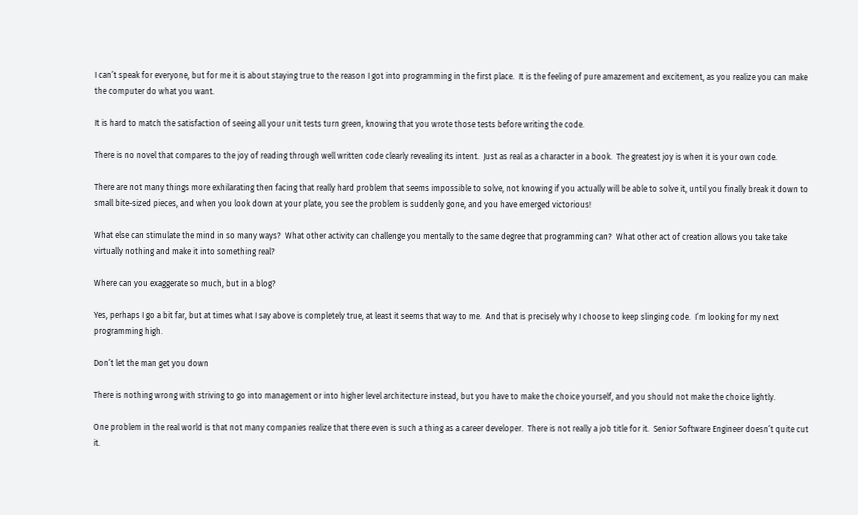I can’t speak for everyone, but for me it is about staying true to the reason I got into programming in the first place.  It is the feeling of pure amazement and excitement, as you realize you can make the computer do what you want.

It is hard to match the satisfaction of seeing all your unit tests turn green, knowing that you wrote those tests before writing the code.

There is no novel that compares to the joy of reading through well written code clearly revealing its intent.  Just as real as a character in a book.  The greatest joy is when it is your own code.

There are not many things more exhilarating then facing that really hard problem that seems impossible to solve, not knowing if you actually will be able to solve it, until you finally break it down to small bite-sized pieces, and when you look down at your plate, you see the problem is suddenly gone, and you have emerged victorious!

What else can stimulate the mind in so many ways?  What other activity can challenge you mentally to the same degree that programming can?  What other act of creation allows you take take virtually nothing and make it into something real?

Where can you exaggerate so much, but in a blog?

Yes, perhaps I go a bit far, but at times what I say above is completely true, at least it seems that way to me.  And that is precisely why I choose to keep slinging code.  I’m looking for my next programming high.

Don’t let the man get you down

There is nothing wrong with striving to go into management or into higher level architecture instead, but you have to make the choice yourself, and you should not make the choice lightly.

One problem in the real world is that not many companies realize that there even is such a thing as a career developer.  There is not really a job title for it.  Senior Software Engineer doesn’t quite cut it.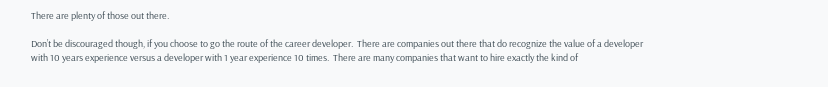There are plenty of those out there.

Don’t be discouraged though, if you choose to go the route of the career developer.  There are companies out there that do recognize the value of a developer with 10 years experience versus a developer with 1 year experience 10 times.  There are many companies that want to hire exactly the kind of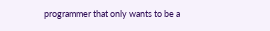programmer that only wants to be a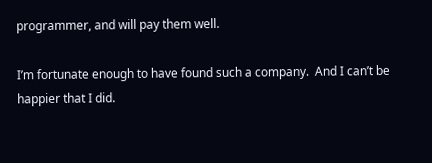programmer, and will pay them well.

I’m fortunate enough to have found such a company.  And I can’t be happier that I did.